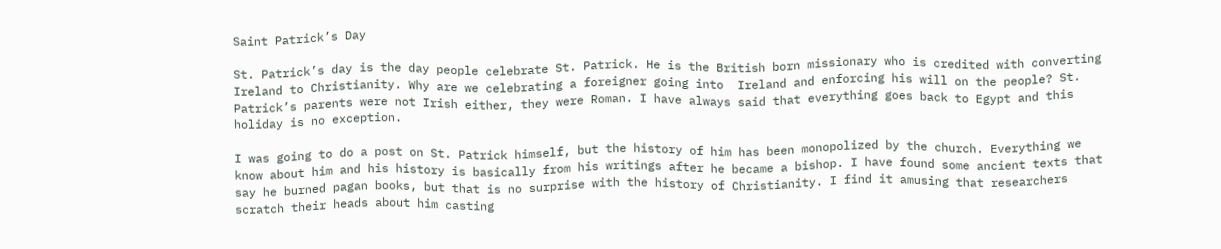Saint Patrick’s Day

St. Patrick’s day is the day people celebrate St. Patrick. He is the British born missionary who is credited with converting Ireland to Christianity. Why are we celebrating a foreigner going into  Ireland and enforcing his will on the people? St. Patrick’s parents were not Irish either, they were Roman. I have always said that everything goes back to Egypt and this holiday is no exception.

I was going to do a post on St. Patrick himself, but the history of him has been monopolized by the church. Everything we know about him and his history is basically from his writings after he became a bishop. I have found some ancient texts that say he burned pagan books, but that is no surprise with the history of Christianity. I find it amusing that researchers scratch their heads about him casting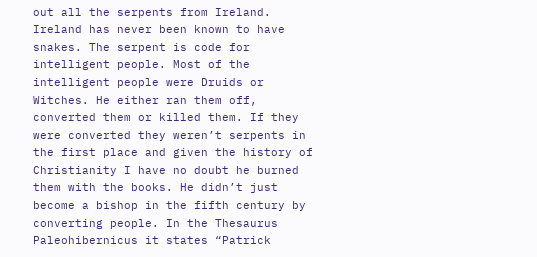out all the serpents from Ireland. Ireland has never been known to have snakes. The serpent is code for intelligent people. Most of the intelligent people were Druids or Witches. He either ran them off, converted them or killed them. If they were converted they weren’t serpents in the first place and given the history of Christianity I have no doubt he burned them with the books. He didn’t just become a bishop in the fifth century by converting people. In the Thesaurus Paleohibernicus it states “Patrick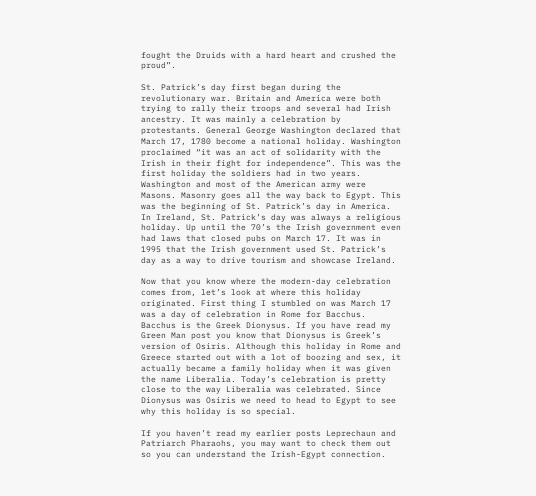fought the Druids with a hard heart and crushed the proud”.

St. Patrick’s day first began during the revolutionary war. Britain and America were both trying to rally their troops and several had Irish ancestry. It was mainly a celebration by protestants. General George Washington declared that March 17, 1780 become a national holiday. Washington proclaimed “it was an act of solidarity with the Irish in their fight for independence”. This was the first holiday the soldiers had in two years. Washington and most of the American army were Masons. Masonry goes all the way back to Egypt. This was the beginning of St. Patrick’s day in America. In Ireland, St. Patrick’s day was always a religious holiday. Up until the 70’s the Irish government even had laws that closed pubs on March 17. It was in 1995 that the Irish government used St. Patrick’s day as a way to drive tourism and showcase Ireland.

Now that you know where the modern-day celebration comes from, let’s look at where this holiday originated. First thing I stumbled on was March 17 was a day of celebration in Rome for Bacchus. Bacchus is the Greek Dionysus. If you have read my Green Man post you know that Dionysus is Greek’s version of Osiris. Although this holiday in Rome and Greece started out with a lot of boozing and sex, it actually became a family holiday when it was given the name Liberalia. Today’s celebration is pretty close to the way Liberalia was celebrated. Since Dionysus was Osiris we need to head to Egypt to see why this holiday is so special.

If you haven’t read my earlier posts Leprechaun and Patriarch Pharaohs, you may want to check them out so you can understand the Irish-Egypt connection.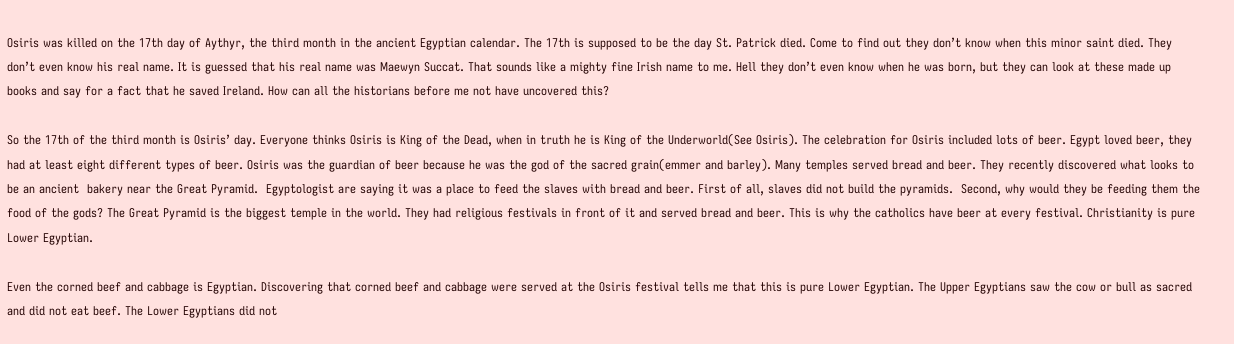Osiris was killed on the 17th day of Aythyr, the third month in the ancient Egyptian calendar. The 17th is supposed to be the day St. Patrick died. Come to find out they don’t know when this minor saint died. They don’t even know his real name. It is guessed that his real name was Maewyn Succat. That sounds like a mighty fine Irish name to me. Hell they don’t even know when he was born, but they can look at these made up books and say for a fact that he saved Ireland. How can all the historians before me not have uncovered this?

So the 17th of the third month is Osiris’ day. Everyone thinks Osiris is King of the Dead, when in truth he is King of the Underworld(See Osiris). The celebration for Osiris included lots of beer. Egypt loved beer, they had at least eight different types of beer. Osiris was the guardian of beer because he was the god of the sacred grain(emmer and barley). Many temples served bread and beer. They recently discovered what looks to be an ancient  bakery near the Great Pyramid.  Egyptologist are saying it was a place to feed the slaves with bread and beer. First of all, slaves did not build the pyramids.  Second, why would they be feeding them the food of the gods? The Great Pyramid is the biggest temple in the world. They had religious festivals in front of it and served bread and beer. This is why the catholics have beer at every festival. Christianity is pure Lower Egyptian.

Even the corned beef and cabbage is Egyptian. Discovering that corned beef and cabbage were served at the Osiris festival tells me that this is pure Lower Egyptian. The Upper Egyptians saw the cow or bull as sacred and did not eat beef. The Lower Egyptians did not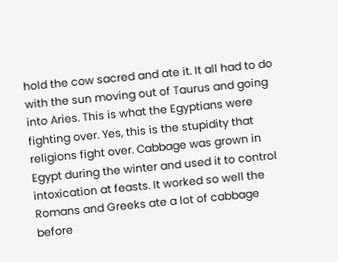hold the cow sacred and ate it. It all had to do with the sun moving out of Taurus and going into Aries. This is what the Egyptians were fighting over. Yes, this is the stupidity that religions fight over. Cabbage was grown in Egypt during the winter and used it to control intoxication at feasts. It worked so well the Romans and Greeks ate a lot of cabbage before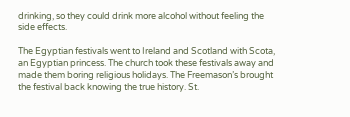drinking, so they could drink more alcohol without feeling the side effects.

The Egyptian festivals went to Ireland and Scotland with Scota, an Egyptian princess. The church took these festivals away and made them boring religious holidays. The Freemason’s brought the festival back knowing the true history. St.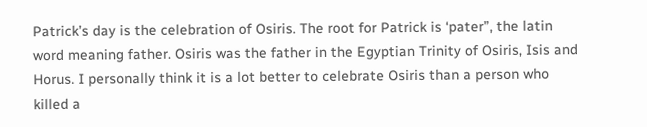Patrick’s day is the celebration of Osiris. The root for Patrick is ‘pater”, the latin word meaning father. Osiris was the father in the Egyptian Trinity of Osiris, Isis and Horus. I personally think it is a lot better to celebrate Osiris than a person who killed a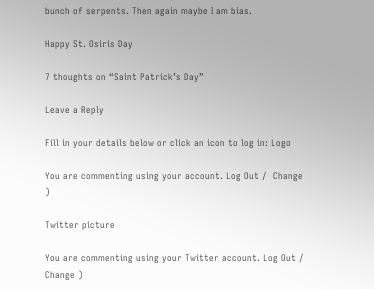bunch of serpents. Then again maybe I am bias.

Happy St. Osiris Day

7 thoughts on “Saint Patrick’s Day”

Leave a Reply

Fill in your details below or click an icon to log in: Logo

You are commenting using your account. Log Out /  Change )

Twitter picture

You are commenting using your Twitter account. Log Out /  Change )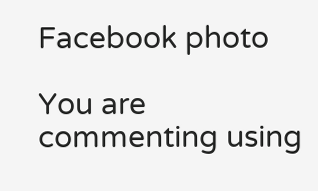Facebook photo

You are commenting using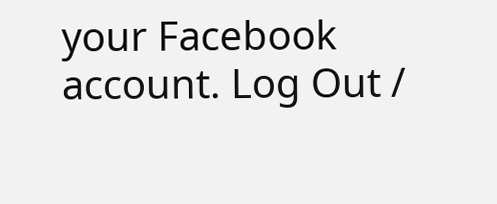your Facebook account. Log Out /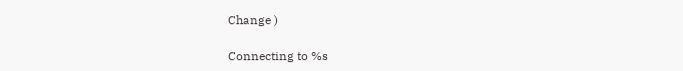Change )

Connecting to %s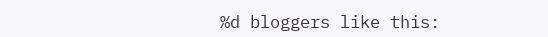%d bloggers like this: